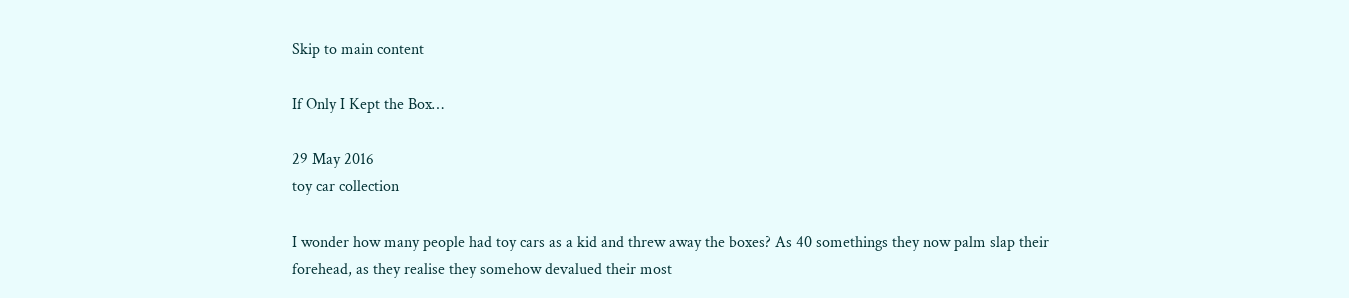Skip to main content

If Only I Kept the Box…

29 May 2016
toy car collection

I wonder how many people had toy cars as a kid and threw away the boxes? As 40 somethings they now palm slap their forehead, as they realise they somehow devalued their most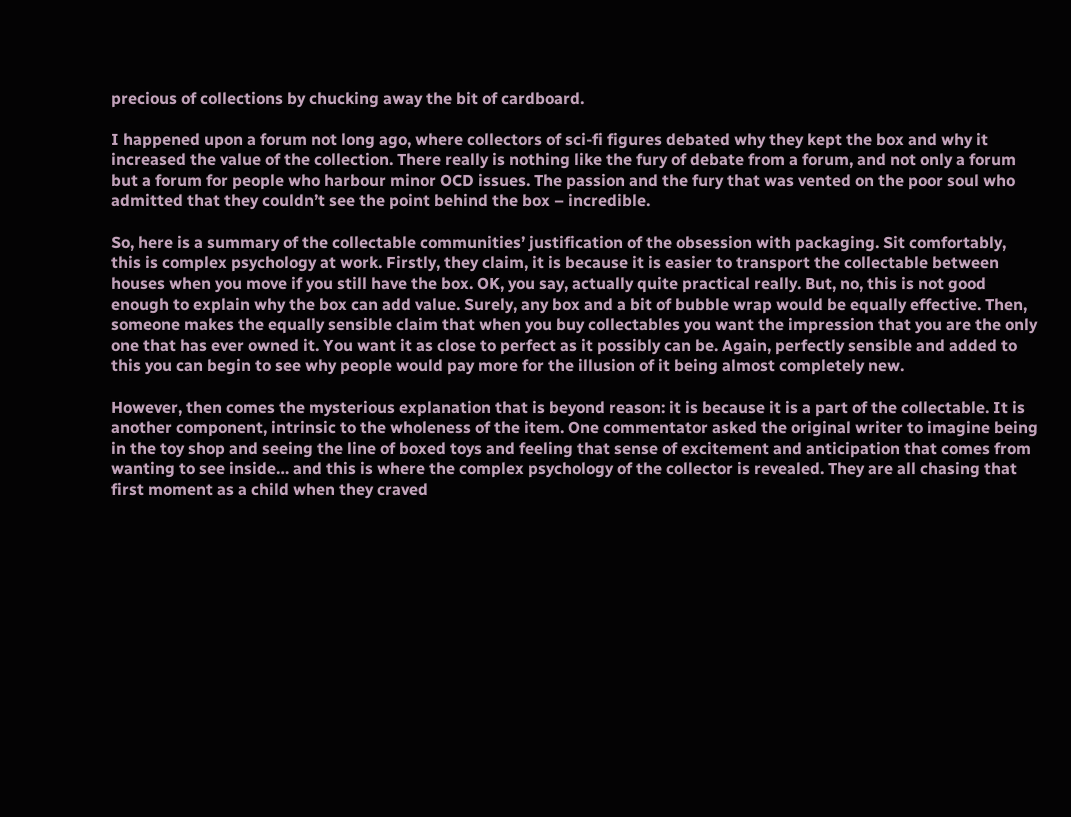precious of collections by chucking away the bit of cardboard.

I happened upon a forum not long ago, where collectors of sci-fi figures debated why they kept the box and why it increased the value of the collection. There really is nothing like the fury of debate from a forum, and not only a forum but a forum for people who harbour minor OCD issues. The passion and the fury that was vented on the poor soul who admitted that they couldn’t see the point behind the box – incredible.

So, here is a summary of the collectable communities’ justification of the obsession with packaging. Sit comfortably, this is complex psychology at work. Firstly, they claim, it is because it is easier to transport the collectable between houses when you move if you still have the box. OK, you say, actually quite practical really. But, no, this is not good enough to explain why the box can add value. Surely, any box and a bit of bubble wrap would be equally effective. Then, someone makes the equally sensible claim that when you buy collectables you want the impression that you are the only one that has ever owned it. You want it as close to perfect as it possibly can be. Again, perfectly sensible and added to this you can begin to see why people would pay more for the illusion of it being almost completely new.

However, then comes the mysterious explanation that is beyond reason: it is because it is a part of the collectable. It is another component, intrinsic to the wholeness of the item. One commentator asked the original writer to imagine being in the toy shop and seeing the line of boxed toys and feeling that sense of excitement and anticipation that comes from wanting to see inside… and this is where the complex psychology of the collector is revealed. They are all chasing that first moment as a child when they craved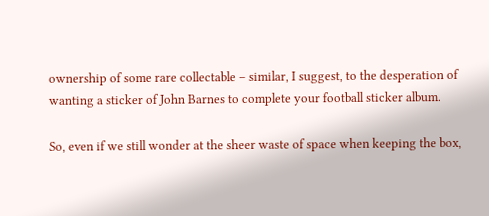ownership of some rare collectable – similar, I suggest, to the desperation of wanting a sticker of John Barnes to complete your football sticker album.

So, even if we still wonder at the sheer waste of space when keeping the box,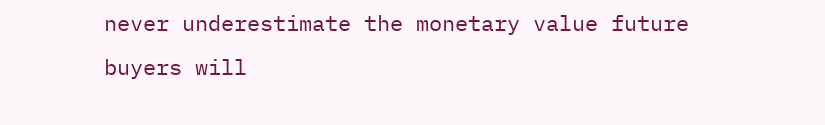never underestimate the monetary value future buyers will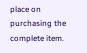place on purchasing the complete item.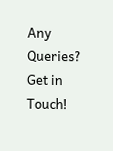Any Queries? Get in Touch!